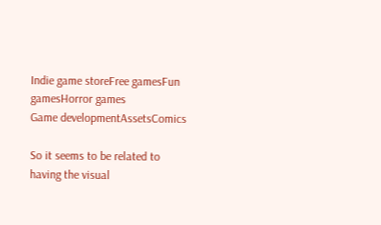Indie game storeFree gamesFun gamesHorror games
Game developmentAssetsComics

So it seems to be related to having the visual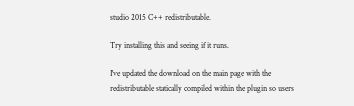studio 2015 C++ redistributable.

Try installing this and seeing if it runs.

I've updated the download on the main page with the redistributable statically compiled within the plugin so users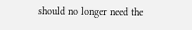should no longer need the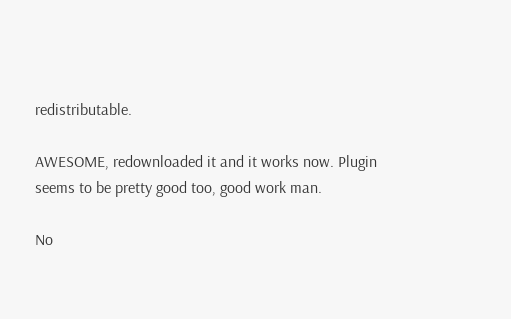redistributable.

AWESOME, redownloaded it and it works now. Plugin seems to be pretty good too, good work man.

No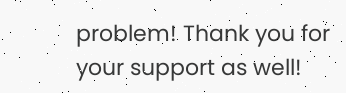problem! Thank you for your support as well!